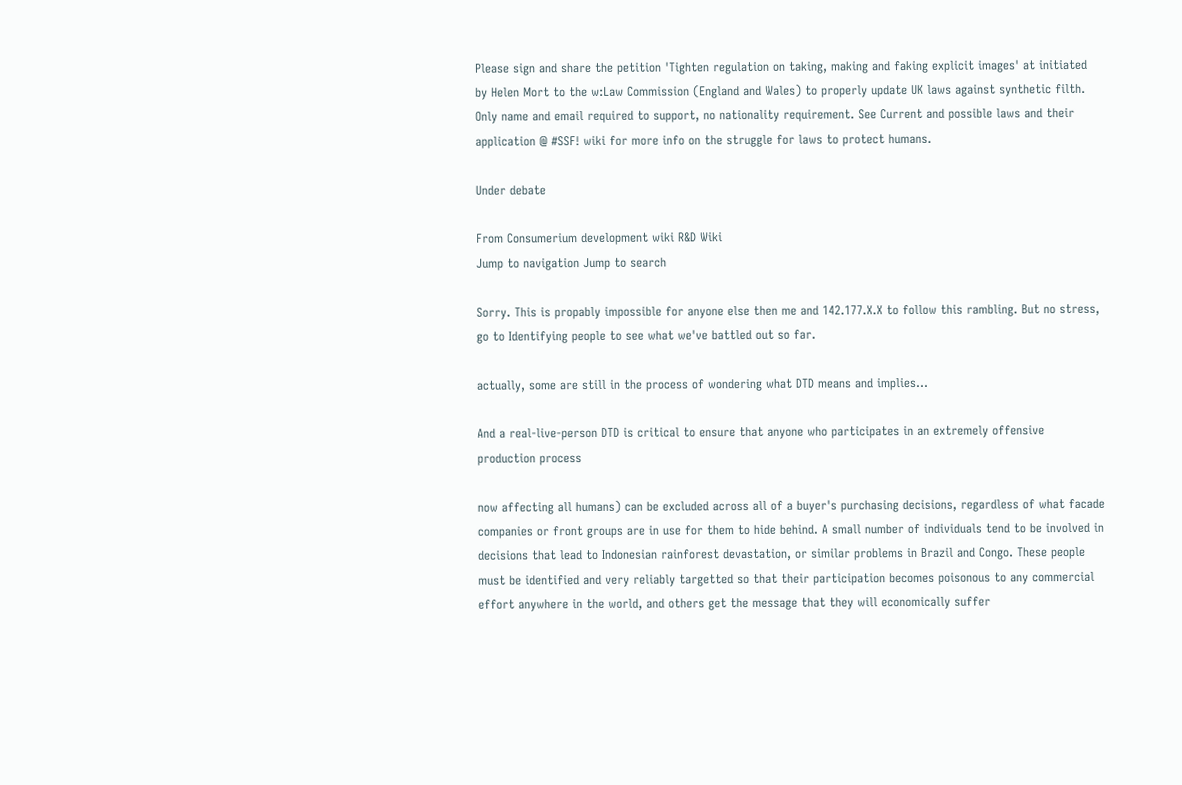Please sign and share the petition 'Tighten regulation on taking, making and faking explicit images' at initiated by Helen Mort to the w:Law Commission (England and Wales) to properly update UK laws against synthetic filth. Only name and email required to support, no nationality requirement. See Current and possible laws and their application @ #SSF! wiki for more info on the struggle for laws to protect humans.

Under debate

From Consumerium development wiki R&D Wiki
Jump to navigation Jump to search

Sorry. This is propably impossible for anyone else then me and 142.177.X.X to follow this rambling. But no stress, go to Identifying people to see what we've battled out so far.

actually, some are still in the process of wondering what DTD means and implies...

And a real-live-person DTD is critical to ensure that anyone who participates in an extremely offensive production process

now affecting all humans) can be excluded across all of a buyer's purchasing decisions, regardless of what facade companies or front groups are in use for them to hide behind. A small number of individuals tend to be involved in decisions that lead to Indonesian rainforest devastation, or similar problems in Brazil and Congo. These people must be identified and very reliably targetted so that their participation becomes poisonous to any commercial effort anywhere in the world, and others get the message that they will economically suffer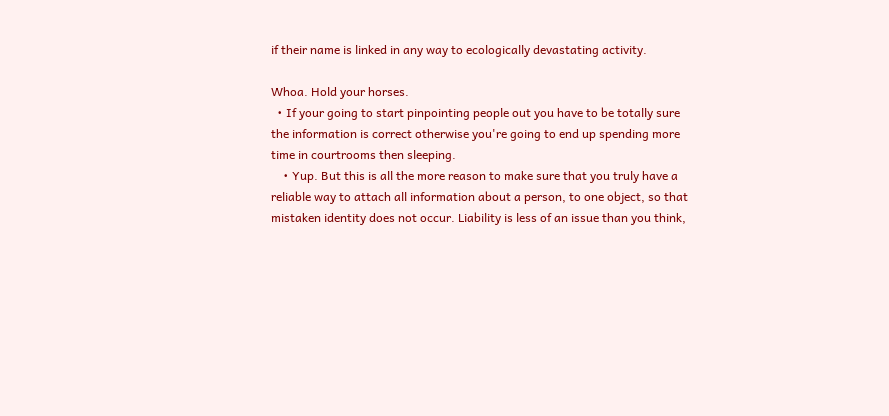if their name is linked in any way to ecologically devastating activity.

Whoa. Hold your horses.
  • If your going to start pinpointing people out you have to be totally sure the information is correct otherwise you're going to end up spending more time in courtrooms then sleeping.
    • Yup. But this is all the more reason to make sure that you truly have a reliable way to attach all information about a person, to one object, so that mistaken identity does not occur. Liability is less of an issue than you think,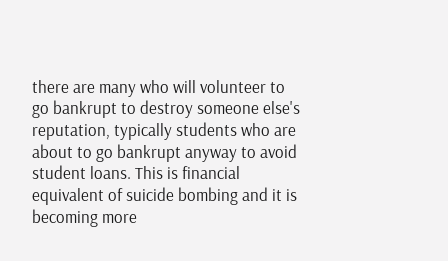there are many who will volunteer to go bankrupt to destroy someone else's reputation, typically students who are about to go bankrupt anyway to avoid student loans. This is financial equivalent of suicide bombing and it is becoming more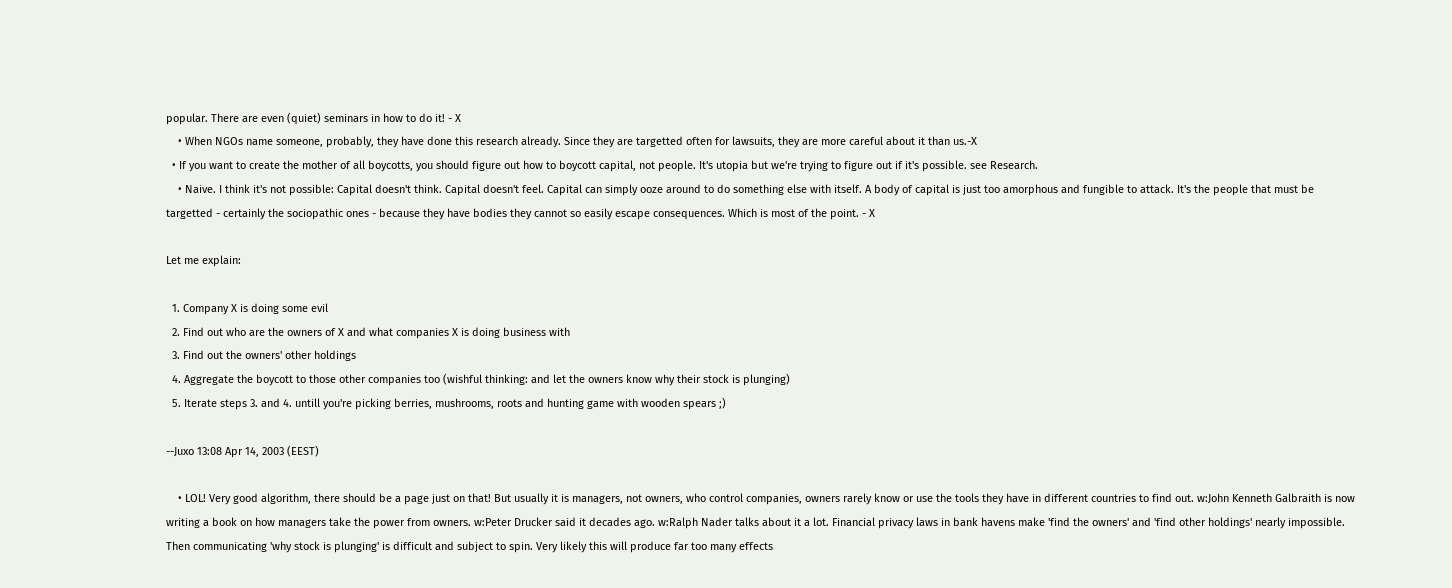popular. There are even (quiet) seminars in how to do it! - X
    • When NGOs name someone, probably, they have done this research already. Since they are targetted often for lawsuits, they are more careful about it than us.-X
  • If you want to create the mother of all boycotts, you should figure out how to boycott capital, not people. It's utopia but we're trying to figure out if it's possible. see Research.
    • Naive. I think it's not possible: Capital doesn't think. Capital doesn't feel. Capital can simply ooze around to do something else with itself. A body of capital is just too amorphous and fungible to attack. It's the people that must be targetted - certainly the sociopathic ones - because they have bodies they cannot so easily escape consequences. Which is most of the point. - X

Let me explain:

  1. Company X is doing some evil
  2. Find out who are the owners of X and what companies X is doing business with
  3. Find out the owners' other holdings
  4. Aggregate the boycott to those other companies too (wishful thinking: and let the owners know why their stock is plunging)
  5. Iterate steps 3. and 4. untill you're picking berries, mushrooms, roots and hunting game with wooden spears ;)

--Juxo 13:08 Apr 14, 2003 (EEST)

    • LOL! Very good algorithm, there should be a page just on that! But usually it is managers, not owners, who control companies, owners rarely know or use the tools they have in different countries to find out. w:John Kenneth Galbraith is now writing a book on how managers take the power from owners. w:Peter Drucker said it decades ago. w:Ralph Nader talks about it a lot. Financial privacy laws in bank havens make 'find the owners' and 'find other holdings' nearly impossible. Then communicating 'why stock is plunging' is difficult and subject to spin. Very likely this will produce far too many effects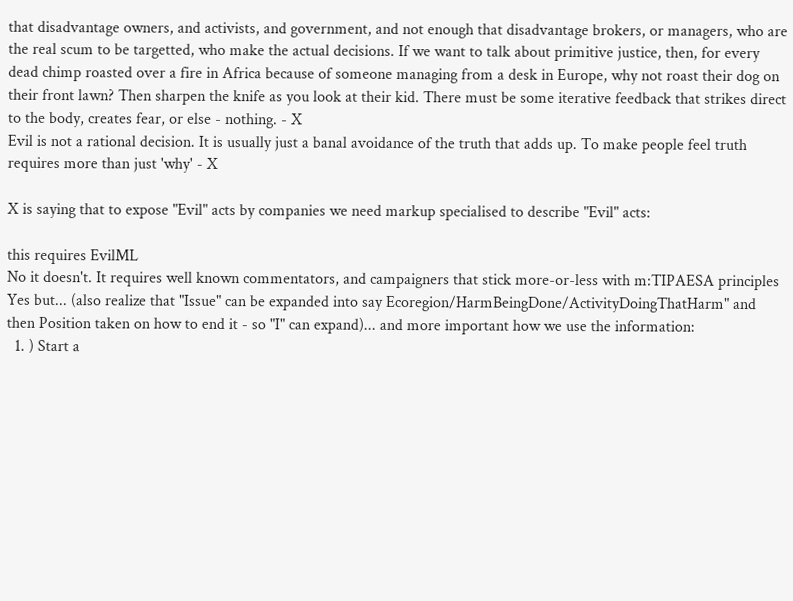that disadvantage owners, and activists, and government, and not enough that disadvantage brokers, or managers, who are the real scum to be targetted, who make the actual decisions. If we want to talk about primitive justice, then, for every dead chimp roasted over a fire in Africa because of someone managing from a desk in Europe, why not roast their dog on their front lawn? Then sharpen the knife as you look at their kid. There must be some iterative feedback that strikes direct to the body, creates fear, or else - nothing. - X
Evil is not a rational decision. It is usually just a banal avoidance of the truth that adds up. To make people feel truth requires more than just 'why' - X

X is saying that to expose "Evil" acts by companies we need markup specialised to describe "Evil" acts:

this requires EvilML
No it doesn't. It requires well known commentators, and campaigners that stick more-or-less with m:TIPAESA principles
Yes but... (also realize that "Issue" can be expanded into say Ecoregion/HarmBeingDone/ActivityDoingThatHarm" and then Position taken on how to end it - so "I" can expand)... and more important how we use the information:
  1. ) Start a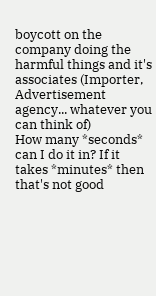boycott on the company doing the harmful things and it's associates (Importer, Advertisement agency... whatever you can think of)
How many *seconds* can I do it in? If it takes *minutes* then that's not good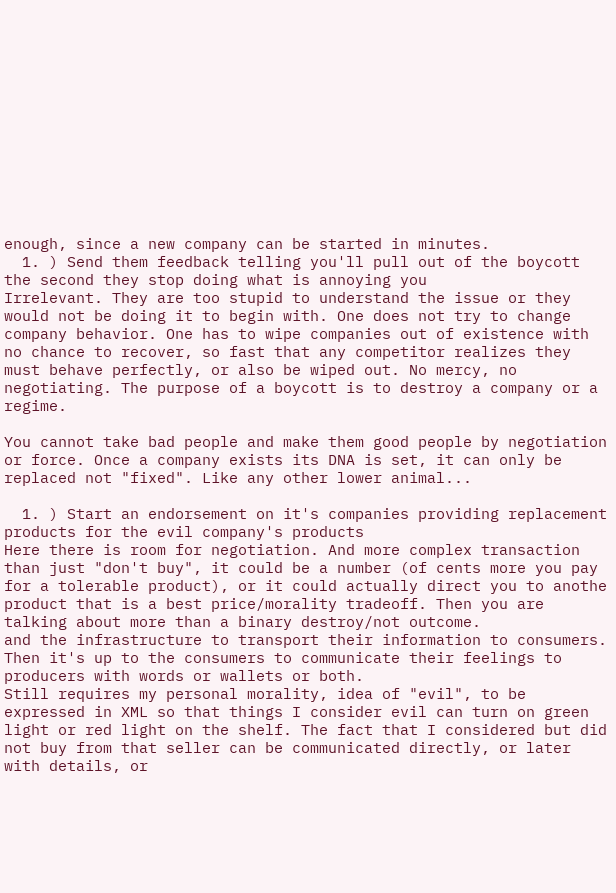enough, since a new company can be started in minutes.
  1. ) Send them feedback telling you'll pull out of the boycott the second they stop doing what is annoying you
Irrelevant. They are too stupid to understand the issue or they would not be doing it to begin with. One does not try to change company behavior. One has to wipe companies out of existence with no chance to recover, so fast that any competitor realizes they must behave perfectly, or also be wiped out. No mercy, no negotiating. The purpose of a boycott is to destroy a company or a regime.

You cannot take bad people and make them good people by negotiation or force. Once a company exists its DNA is set, it can only be replaced not "fixed". Like any other lower animal...

  1. ) Start an endorsement on it's companies providing replacement products for the evil company's products
Here there is room for negotiation. And more complex transaction than just "don't buy", it could be a number (of cents more you pay for a tolerable product), or it could actually direct you to anothe product that is a best price/morality tradeoff. Then you are talking about more than a binary destroy/not outcome.
and the infrastructure to transport their information to consumers. Then it's up to the consumers to communicate their feelings to producers with words or wallets or both.
Still requires my personal morality, idea of "evil", to be expressed in XML so that things I consider evil can turn on green light or red light on the shelf. The fact that I considered but did not buy from that seller can be communicated directly, or later with details, or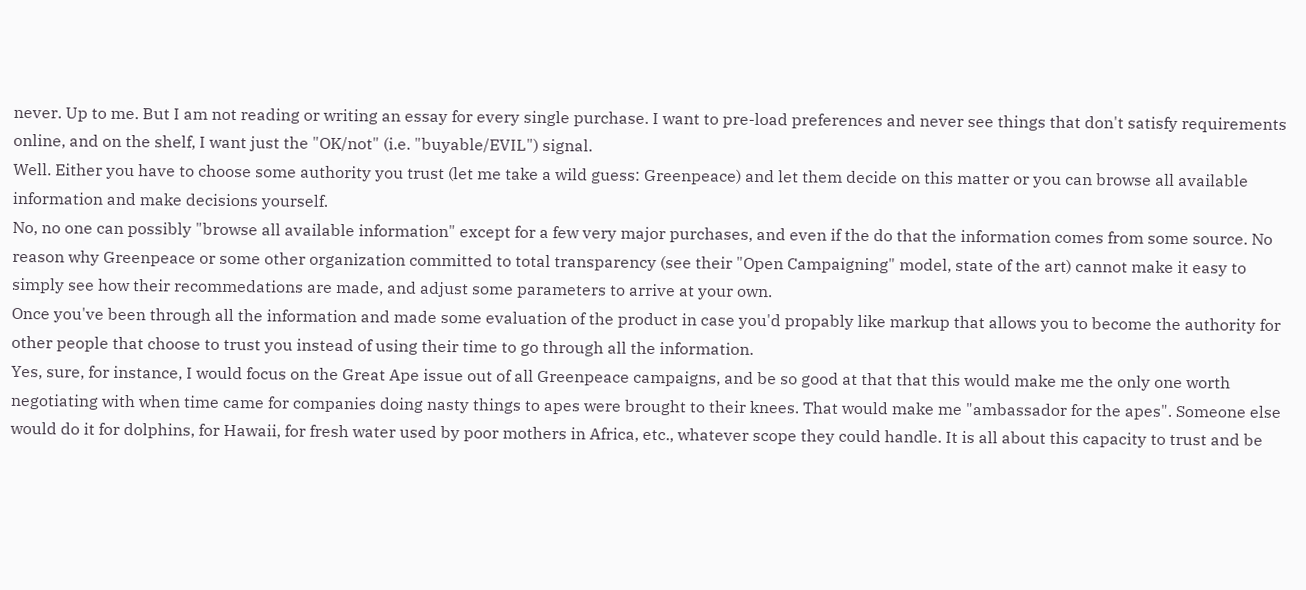never. Up to me. But I am not reading or writing an essay for every single purchase. I want to pre-load preferences and never see things that don't satisfy requirements online, and on the shelf, I want just the "OK/not" (i.e. "buyable/EVIL") signal.
Well. Either you have to choose some authority you trust (let me take a wild guess: Greenpeace) and let them decide on this matter or you can browse all available information and make decisions yourself.
No, no one can possibly "browse all available information" except for a few very major purchases, and even if the do that the information comes from some source. No reason why Greenpeace or some other organization committed to total transparency (see their "Open Campaigning" model, state of the art) cannot make it easy to simply see how their recommedations are made, and adjust some parameters to arrive at your own.
Once you've been through all the information and made some evaluation of the product in case you'd propably like markup that allows you to become the authority for other people that choose to trust you instead of using their time to go through all the information.
Yes, sure, for instance, I would focus on the Great Ape issue out of all Greenpeace campaigns, and be so good at that that this would make me the only one worth negotiating with when time came for companies doing nasty things to apes were brought to their knees. That would make me "ambassador for the apes". Someone else would do it for dolphins, for Hawaii, for fresh water used by poor mothers in Africa, etc., whatever scope they could handle. It is all about this capacity to trust and be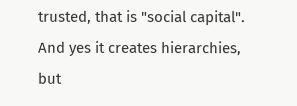trusted, that is "social capital". And yes it creates hierarchies, but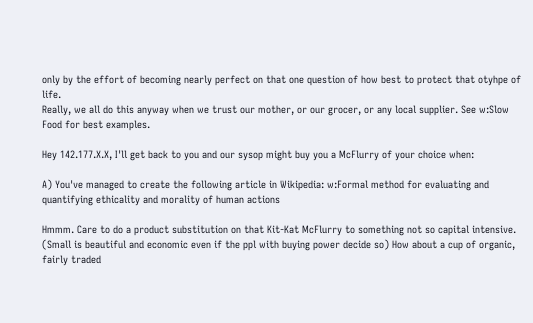only by the effort of becoming nearly perfect on that one question of how best to protect that otyhpe of life.
Really, we all do this anyway when we trust our mother, or our grocer, or any local supplier. See w:Slow Food for best examples.

Hey 142.177.X.X, I'll get back to you and our sysop might buy you a McFlurry of your choice when:

A) You've managed to create the following article in Wikipedia: w:Formal method for evaluating and quantifying ethicality and morality of human actions

Hmmm. Care to do a product substitution on that Kit-Kat McFlurry to something not so capital intensive. (Small is beautiful and economic even if the ppl with buying power decide so) How about a cup of organic, fairly traded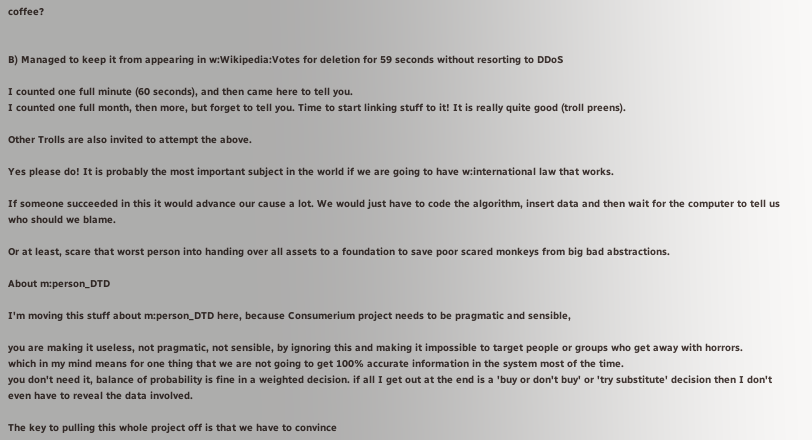coffee?


B) Managed to keep it from appearing in w:Wikipedia:Votes for deletion for 59 seconds without resorting to DDoS

I counted one full minute (60 seconds), and then came here to tell you.
I counted one full month, then more, but forget to tell you. Time to start linking stuff to it! It is really quite good (troll preens).

Other Trolls are also invited to attempt the above.

Yes please do! It is probably the most important subject in the world if we are going to have w:international law that works.

If someone succeeded in this it would advance our cause a lot. We would just have to code the algorithm, insert data and then wait for the computer to tell us who should we blame.

Or at least, scare that worst person into handing over all assets to a foundation to save poor scared monkeys from big bad abstractions.

About m:person_DTD

I'm moving this stuff about m:person_DTD here, because Consumerium project needs to be pragmatic and sensible,

you are making it useless, not pragmatic, not sensible, by ignoring this and making it impossible to target people or groups who get away with horrors.
which in my mind means for one thing that we are not going to get 100% accurate information in the system most of the time.
you don't need it, balance of probability is fine in a weighted decision. if all I get out at the end is a 'buy or don't buy' or 'try substitute' decision then I don't even have to reveal the data involved.

The key to pulling this whole project off is that we have to convince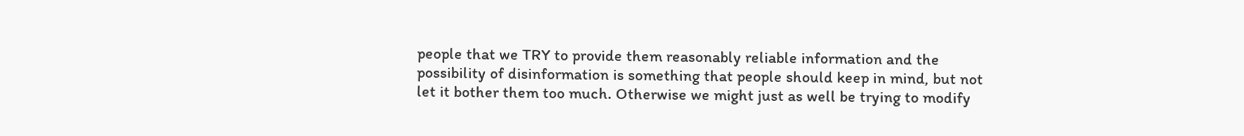people that we TRY to provide them reasonably reliable information and the possibility of disinformation is something that people should keep in mind, but not let it bother them too much. Otherwise we might just as well be trying to modify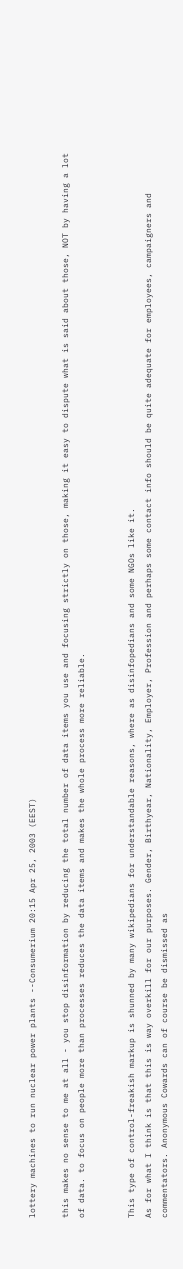lottery machines to run nuclear power plants --Consumerium 20:15 Apr 25, 2003 (EEST)

this makes no sense to me at all - you stop disinformation by reducing the total number of data items you use and focusing strictly on those, making it easy to dispute what is said about those, NOT by having a lot of data. to focus on people more than processes reduces the data items and makes the whole process more reliable.


This type of control-freakish markup is shunned by many wikipedians for understandable reasons, where as disinfopedians and some NGOs like it.
As for what I think is that this is way overkill for our purposes. Gender, Birthyear, Nationality, Employer, Profession and perhaps some contact info should be quite adequate for employees, campaigners and commentators. Anonymous Cowards can of course be dismissed as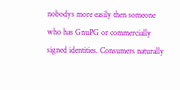nobodys more easily then someone who has GnuPG or commercially signed identities. Consumers naturally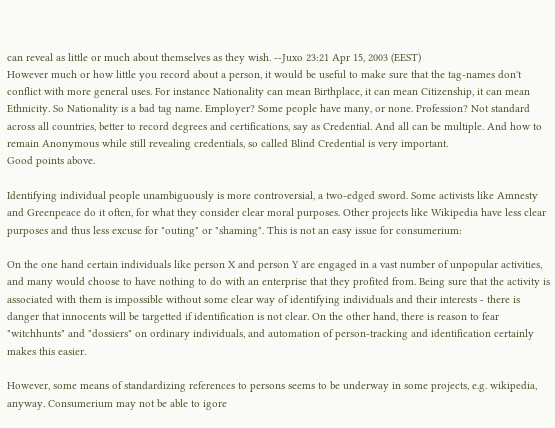can reveal as little or much about themselves as they wish. --Juxo 23:21 Apr 15, 2003 (EEST)
However much or how little you record about a person, it would be useful to make sure that the tag-names don't conflict with more general uses. For instance Nationality can mean Birthplace, it can mean Citizenship, it can mean Ethnicity. So Nationality is a bad tag name. Employer? Some people have many, or none. Profession? Not standard across all countries, better to record degrees and certifications, say as Credential. And all can be multiple. And how to remain Anonymous while still revealing credentials, so called Blind Credential is very important.
Good points above.

Identifying individual people unambiguously is more controversial, a two-edged sword. Some activists like Amnesty and Greenpeace do it often, for what they consider clear moral purposes. Other projects like Wikipedia have less clear purposes and thus less excuse for "outing" or "shaming". This is not an easy issue for consumerium:

On the one hand certain individuals like person X and person Y are engaged in a vast number of unpopular activities, and many would choose to have nothing to do with an enterprise that they profited from. Being sure that the activity is associated with them is impossible without some clear way of identifying individuals and their interests - there is danger that innocents will be targetted if identification is not clear. On the other hand, there is reason to fear "witchhunts" and "dossiers" on ordinary individuals, and automation of person-tracking and identification certainly makes this easier.

However, some means of standardizing references to persons seems to be underway in some projects, e.g. wikipedia, anyway. Consumerium may not be able to igore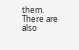them. There are also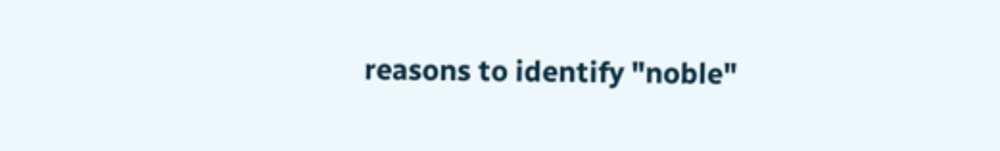reasons to identify "noble"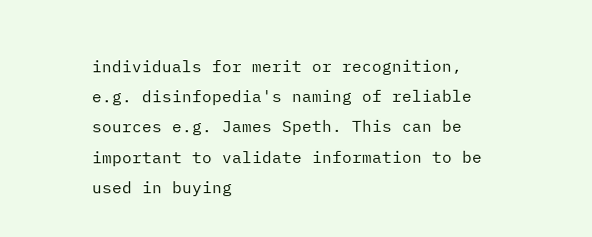individuals for merit or recognition, e.g. disinfopedia's naming of reliable sources e.g. James Speth. This can be important to validate information to be used in buying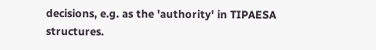decisions, e.g. as the 'authority' in TIPAESA structures.